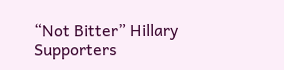“Not Bitter” Hillary Supporters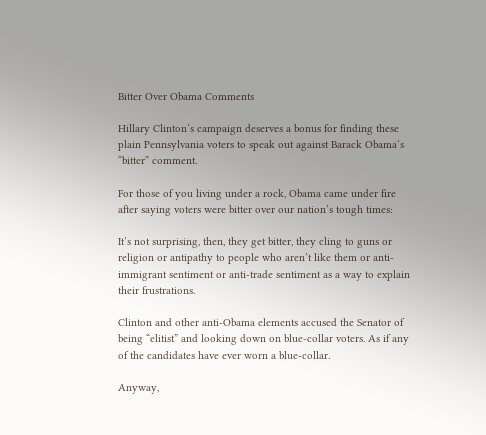Bitter Over Obama Comments

Hillary Clinton‘s campaign deserves a bonus for finding these plain Pennsylvania voters to speak out against Barack Obama‘s “bitter” comment.

For those of you living under a rock, Obama came under fire after saying voters were bitter over our nation’s tough times:

It’s not surprising, then, they get bitter, they cling to guns or religion or antipathy to people who aren’t like them or anti-immigrant sentiment or anti-trade sentiment as a way to explain their frustrations.

Clinton and other anti-Obama elements accused the Senator of being “elitist” and looking down on blue-collar voters. As if any of the candidates have ever worn a blue-collar.

Anyway,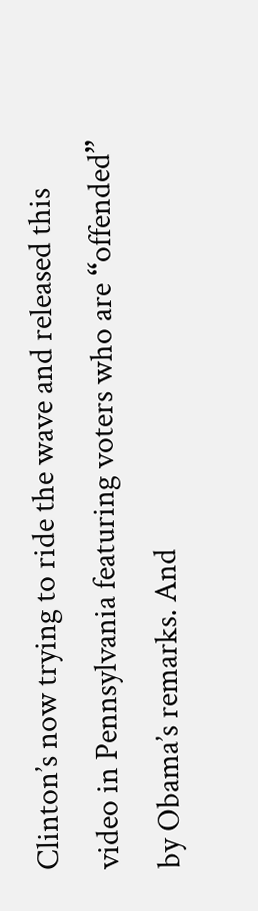Clinton’s now trying to ride the wave and released this video in Pennsylvania featuring voters who are “offended” by Obama’s remarks. And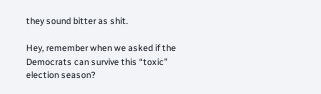they sound bitter as shit.

Hey, remember when we asked if the Democrats can survive this “toxic” election season?